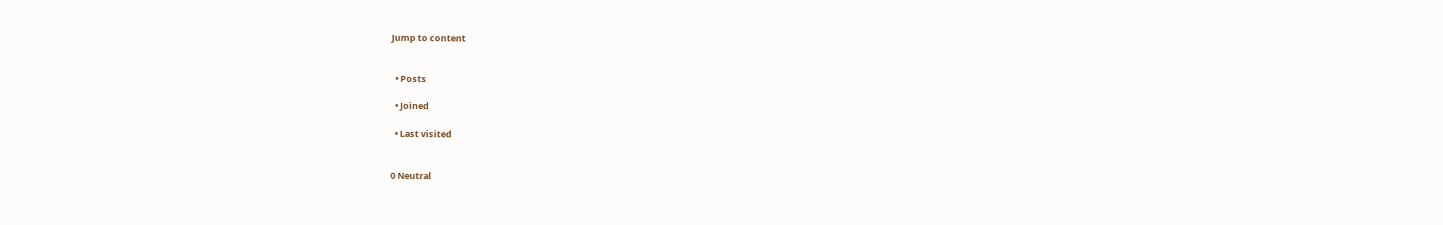Jump to content


  • Posts

  • Joined

  • Last visited


0 Neutral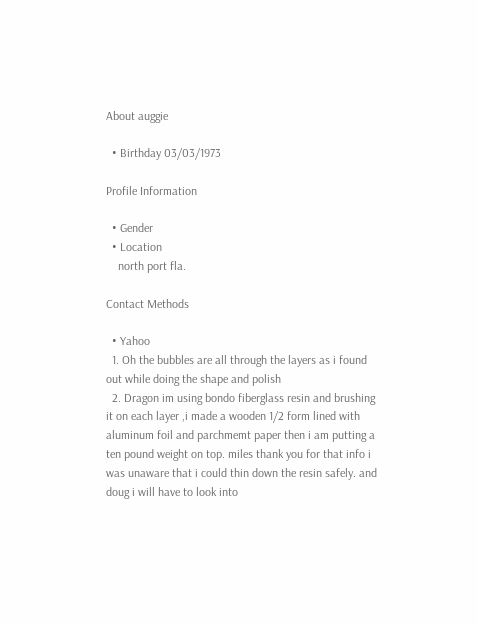About auggie

  • Birthday 03/03/1973

Profile Information

  • Gender
  • Location
    north port fla.

Contact Methods

  • Yahoo
  1. Oh the bubbles are all through the layers as i found out while doing the shape and polish
  2. Dragon im using bondo fiberglass resin and brushing it on each layer ,i made a wooden 1/2 form lined with aluminum foil and parchmemt paper then i am putting a ten pound weight on top. miles thank you for that info i was unaware that i could thin down the resin safely. and doug i will have to look into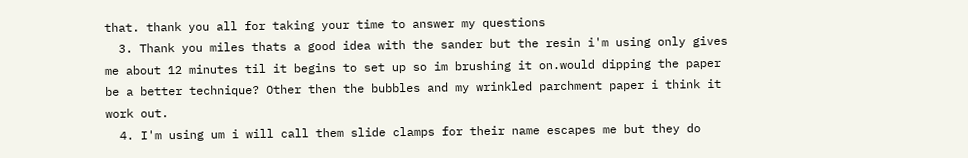that. thank you all for taking your time to answer my questions
  3. Thank you miles thats a good idea with the sander but the resin i'm using only gives me about 12 minutes til it begins to set up so im brushing it on.would dipping the paper be a better technique? Other then the bubbles and my wrinkled parchment paper i think it work out.
  4. I'm using um i will call them slide clamps for their name escapes me but they do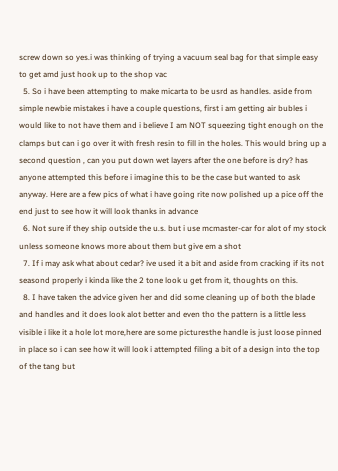screw down so yes.i was thinking of trying a vacuum seal bag for that simple easy to get amd just hook up to the shop vac
  5. So i have been attempting to make micarta to be usrd as handles. aside from simple newbie mistakes i have a couple questions, first i am getting air bubles i would like to not have them and i believe I am NOT squeezing tight enough on the clamps but can i go over it with fresh resin to fill in the holes. This would bring up a second question , can you put down wet layers after the one before is dry? has anyone attempted this before i imagine this to be the case but wanted to ask anyway. Here are a few pics of what i have going rite now polished up a pice off the end just to see how it will look thanks in advance
  6. Not sure if they ship outside the u.s. but i use mcmaster-car for alot of my stock unless someone knows more about them but give em a shot
  7. If i may ask what about cedar? ive used it a bit and aside from cracking if its not seasond properly i kinda like the 2 tone look u get from it, thoughts on this.
  8. I have taken the advice given her and did some cleaning up of both the blade and handles and it does look alot better and even tho the pattern is a little less visible i like it a hole lot more,here are some picturesthe handle is just loose pinned in place so i can see how it will look i attempted filing a bit of a design into the top of the tang but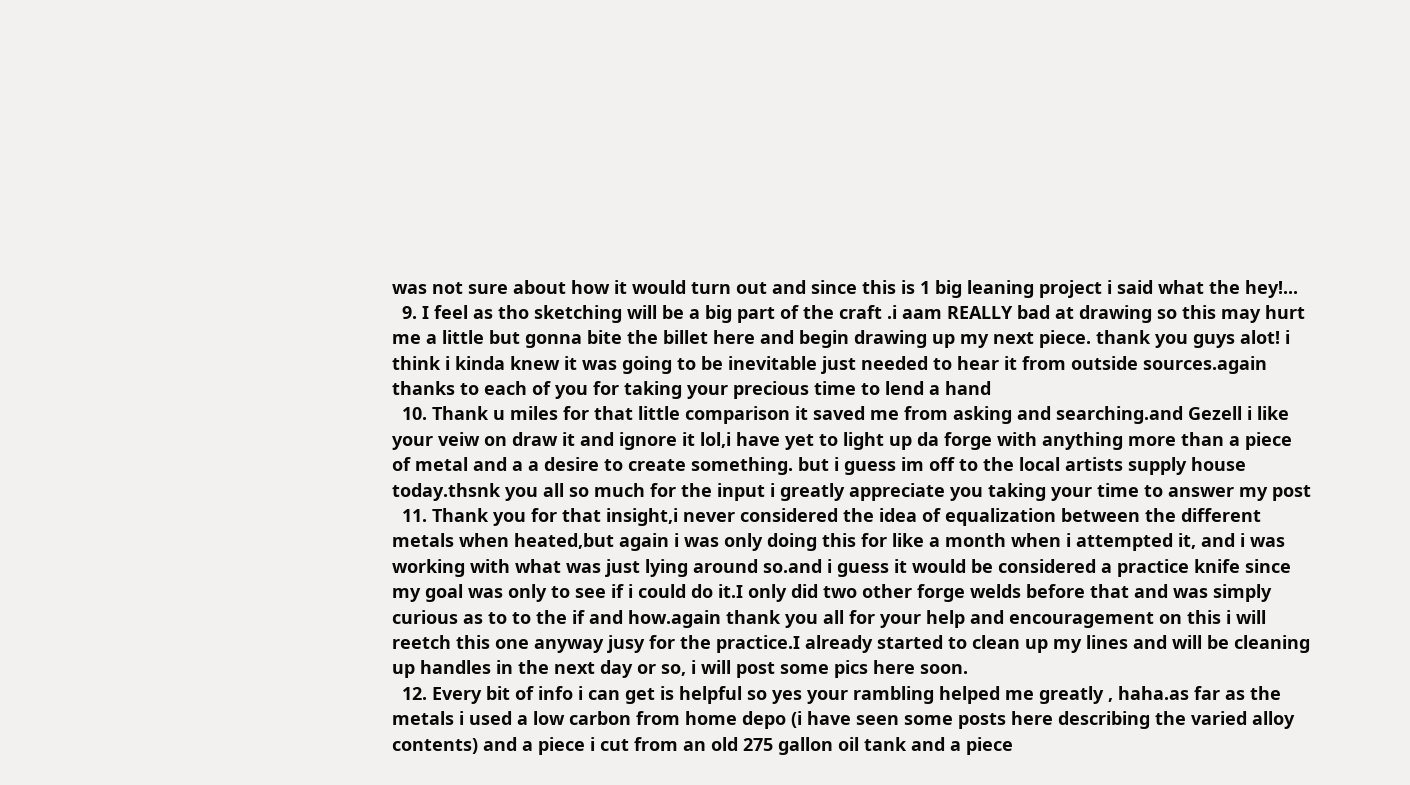was not sure about how it would turn out and since this is 1 big leaning project i said what the hey!...
  9. I feel as tho sketching will be a big part of the craft .i aam REALLY bad at drawing so this may hurt me a little but gonna bite the billet here and begin drawing up my next piece. thank you guys alot! i think i kinda knew it was going to be inevitable just needed to hear it from outside sources.again thanks to each of you for taking your precious time to lend a hand
  10. Thank u miles for that little comparison it saved me from asking and searching.and Gezell i like your veiw on draw it and ignore it lol,i have yet to light up da forge with anything more than a piece of metal and a a desire to create something. but i guess im off to the local artists supply house today.thsnk you all so much for the input i greatly appreciate you taking your time to answer my post
  11. Thank you for that insight,i never considered the idea of equalization between the different metals when heated,but again i was only doing this for like a month when i attempted it, and i was working with what was just lying around so.and i guess it would be considered a practice knife since my goal was only to see if i could do it.I only did two other forge welds before that and was simply curious as to to the if and how.again thank you all for your help and encouragement on this i will reetch this one anyway jusy for the practice.I already started to clean up my lines and will be cleaning up handles in the next day or so, i will post some pics here soon.
  12. Every bit of info i can get is helpful so yes your rambling helped me greatly , haha.as far as the metals i used a low carbon from home depo (i have seen some posts here describing the varied alloy contents) and a piece i cut from an old 275 gallon oil tank and a piece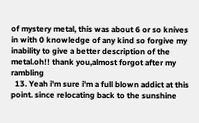of mystery metal, this was about 6 or so knives in with 0 knowledge of any kind so forgive my inability to give a better description of the metal.oh!! thank you,almost forgot after my rambling
  13. Yeah i'm sure i'm a full blown addict at this point. since relocating back to the sunshine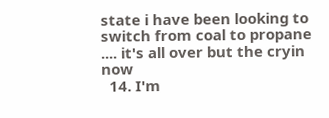state i have been looking to switch from coal to propane .... it's all over but the cryin now
  14. I'm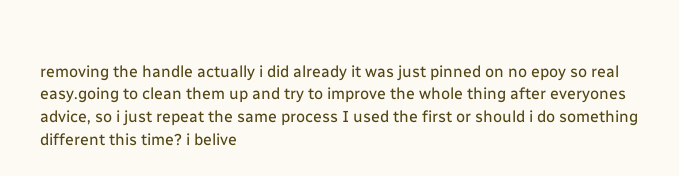removing the handle actually i did already it was just pinned on no epoy so real easy.going to clean them up and try to improve the whole thing after everyones advice, so i just repeat the same process I used the first or should i do something different this time? i belive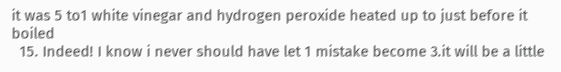it was 5 to1 white vinegar and hydrogen peroxide heated up to just before it boiled
  15. Indeed! I know i never should have let 1 mistake become 3.it will be a little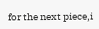for the next piece,i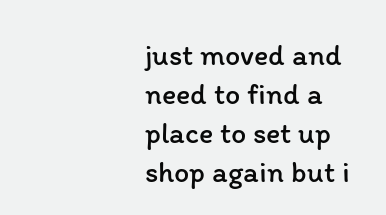just moved and need to find a place to set up shop again but i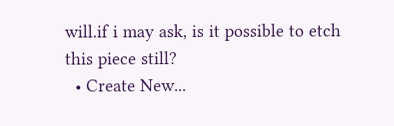will.if i may ask, is it possible to etch this piece still?
  • Create New...